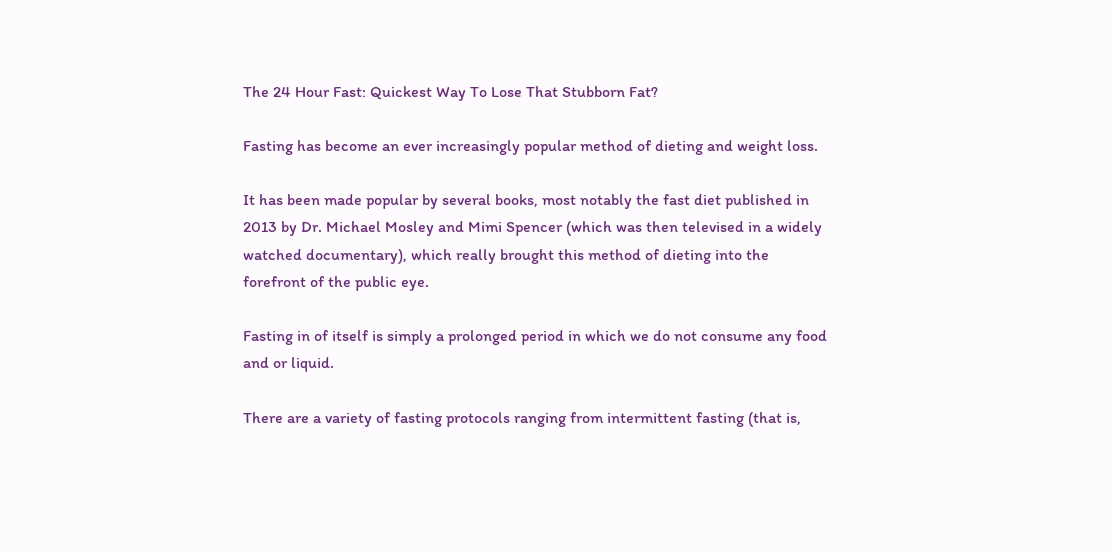The 24 Hour Fast: Quickest Way To Lose That Stubborn Fat?

Fasting has become an ever increasingly popular method of dieting and weight loss.

It has been made popular by several books, most notably the fast diet published in 2013 by Dr. Michael Mosley and Mimi Spencer (which was then televised in a widely watched documentary), which really brought this method of dieting into the forefront of the public eye.

Fasting in of itself is simply a prolonged period in which we do not consume any food and or liquid.

There are a variety of fasting protocols ranging from intermittent fasting (that is,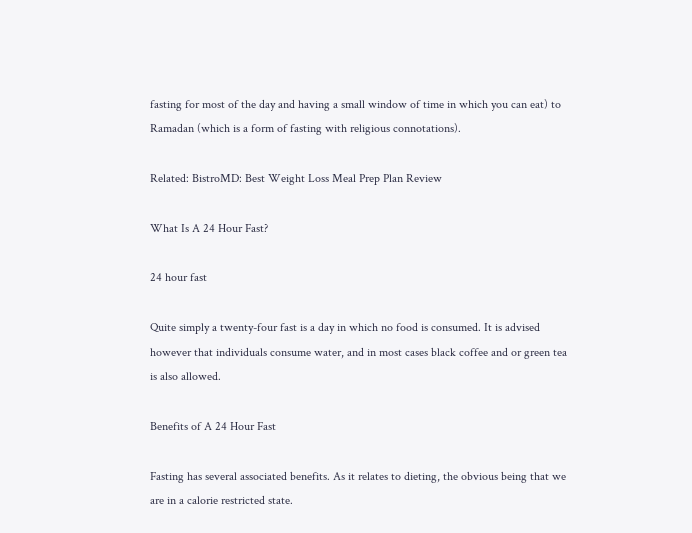fasting for most of the day and having a small window of time in which you can eat) to Ramadan (which is a form of fasting with religious connotations).

Related: BistroMD: Best Weight Loss Meal Prep Plan Review

What Is A 24 Hour Fast?

24 hour fast

Quite simply a twenty-four fast is a day in which no food is consumed. It is advised however that individuals consume water, and in most cases black coffee and or green tea is also allowed.

Benefits of A 24 Hour Fast

Fasting has several associated benefits. As it relates to dieting, the obvious being that we are in a calorie restricted state.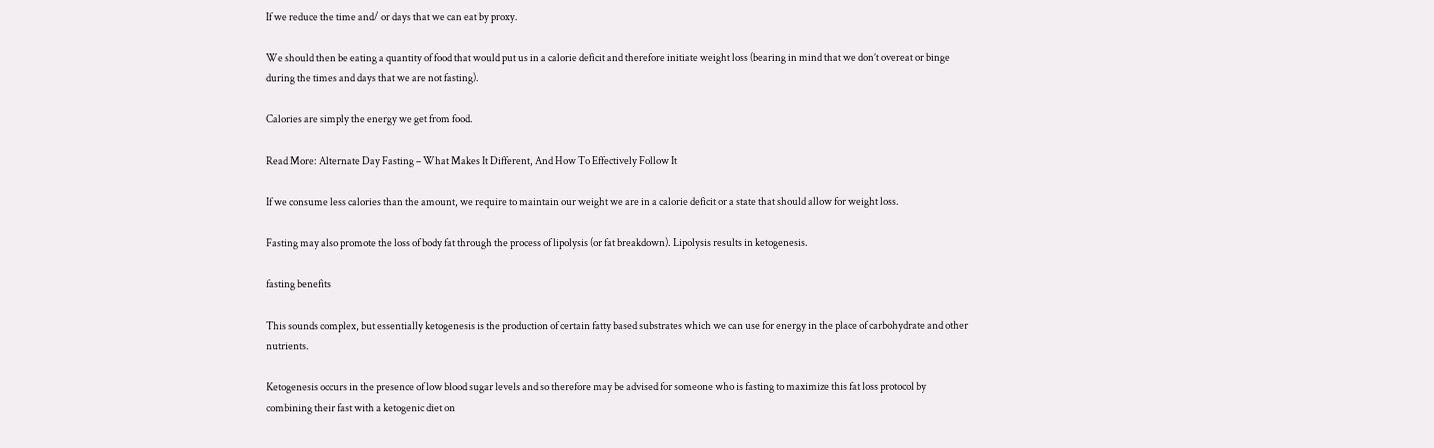If we reduce the time and/ or days that we can eat by proxy.

We should then be eating a quantity of food that would put us in a calorie deficit and therefore initiate weight loss (bearing in mind that we don’t overeat or binge during the times and days that we are not fasting).

Calories are simply the energy we get from food.

Read More: Alternate Day Fasting – What Makes It Different, And How To Effectively Follow It

If we consume less calories than the amount, we require to maintain our weight we are in a calorie deficit or a state that should allow for weight loss.

Fasting may also promote the loss of body fat through the process of lipolysis (or fat breakdown). Lipolysis results in ketogenesis.

fasting benefits

This sounds complex, but essentially ketogenesis is the production of certain fatty based substrates which we can use for energy in the place of carbohydrate and other nutrients.

Ketogenesis occurs in the presence of low blood sugar levels and so therefore may be advised for someone who is fasting to maximize this fat loss protocol by combining their fast with a ketogenic diet on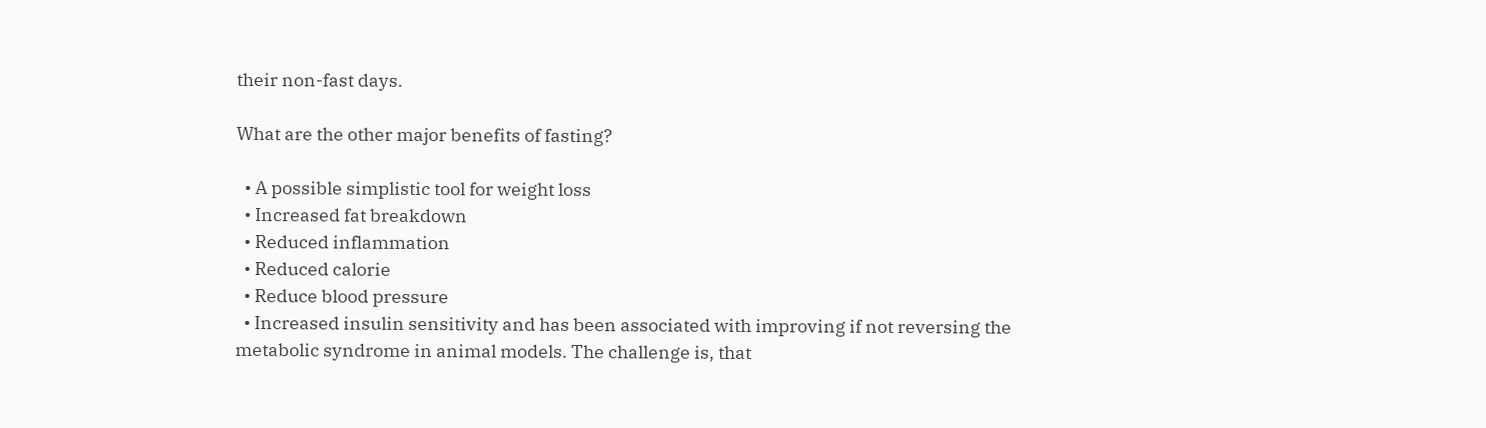their non-fast days.

What are the other major benefits of fasting?

  • A possible simplistic tool for weight loss
  • Increased fat breakdown
  • Reduced inflammation
  • Reduced calorie
  • Reduce blood pressure
  • Increased insulin sensitivity and has been associated with improving if not reversing the metabolic syndrome in animal models. The challenge is, that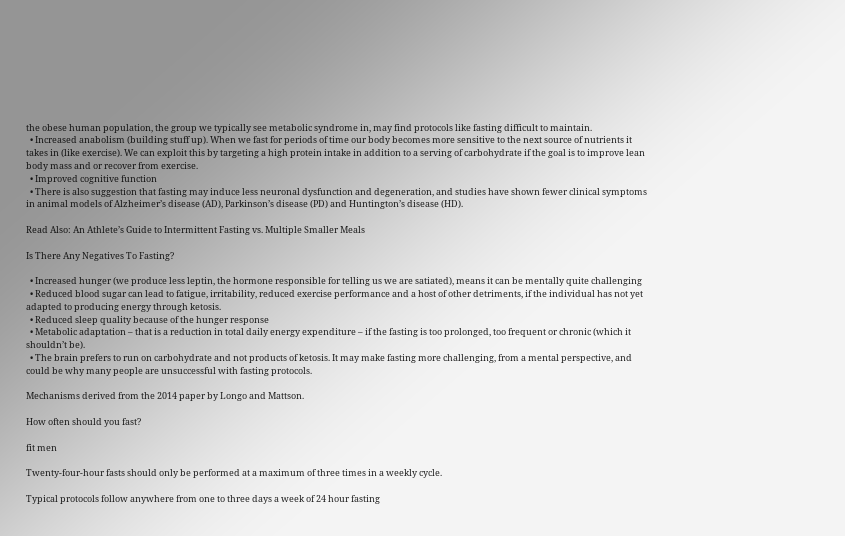the obese human population, the group we typically see metabolic syndrome in, may find protocols like fasting difficult to maintain.
  • Increased anabolism (building stuff up). When we fast for periods of time our body becomes more sensitive to the next source of nutrients it takes in (like exercise). We can exploit this by targeting a high protein intake in addition to a serving of carbohydrate if the goal is to improve lean body mass and or recover from exercise.
  • Improved cognitive function
  • There is also suggestion that fasting may induce less neuronal dysfunction and degeneration, and studies have shown fewer clinical symptoms in animal models of Alzheimer’s disease (AD), Parkinson’s disease (PD) and Huntington’s disease (HD).

Read Also: An Athlete’s Guide to Intermittent Fasting vs. Multiple Smaller Meals

Is There Any Negatives To Fasting?

  • Increased hunger (we produce less leptin, the hormone responsible for telling us we are satiated), means it can be mentally quite challenging
  • Reduced blood sugar can lead to fatigue, irritability, reduced exercise performance and a host of other detriments, if the individual has not yet adapted to producing energy through ketosis.
  • Reduced sleep quality because of the hunger response
  • Metabolic adaptation – that is a reduction in total daily energy expenditure – if the fasting is too prolonged, too frequent or chronic (which it shouldn’t be).
  • The brain prefers to run on carbohydrate and not products of ketosis. It may make fasting more challenging, from a mental perspective, and could be why many people are unsuccessful with fasting protocols.

Mechanisms derived from the 2014 paper by Longo and Mattson.

How often should you fast?

fit men

Twenty-four-hour fasts should only be performed at a maximum of three times in a weekly cycle.

Typical protocols follow anywhere from one to three days a week of 24 hour fasting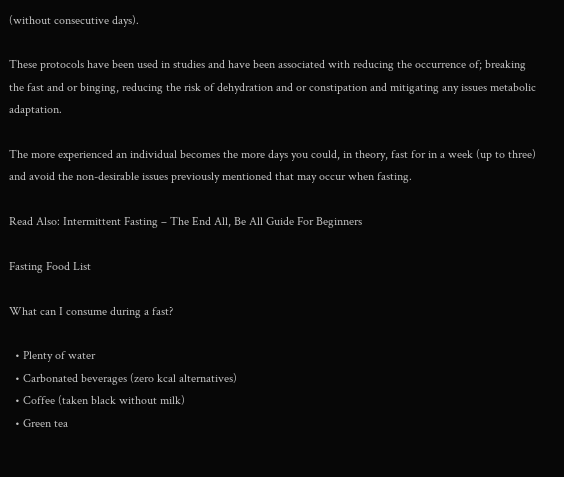(without consecutive days).

These protocols have been used in studies and have been associated with reducing the occurrence of; breaking the fast and or binging, reducing the risk of dehydration and or constipation and mitigating any issues metabolic adaptation.

The more experienced an individual becomes the more days you could, in theory, fast for in a week (up to three) and avoid the non-desirable issues previously mentioned that may occur when fasting.

Read Also: Intermittent Fasting – The End All, Be All Guide For Beginners

Fasting Food List

What can I consume during a fast?

  • Plenty of water
  • Carbonated beverages (zero kcal alternatives)
  • Coffee (taken black without milk)
  • Green tea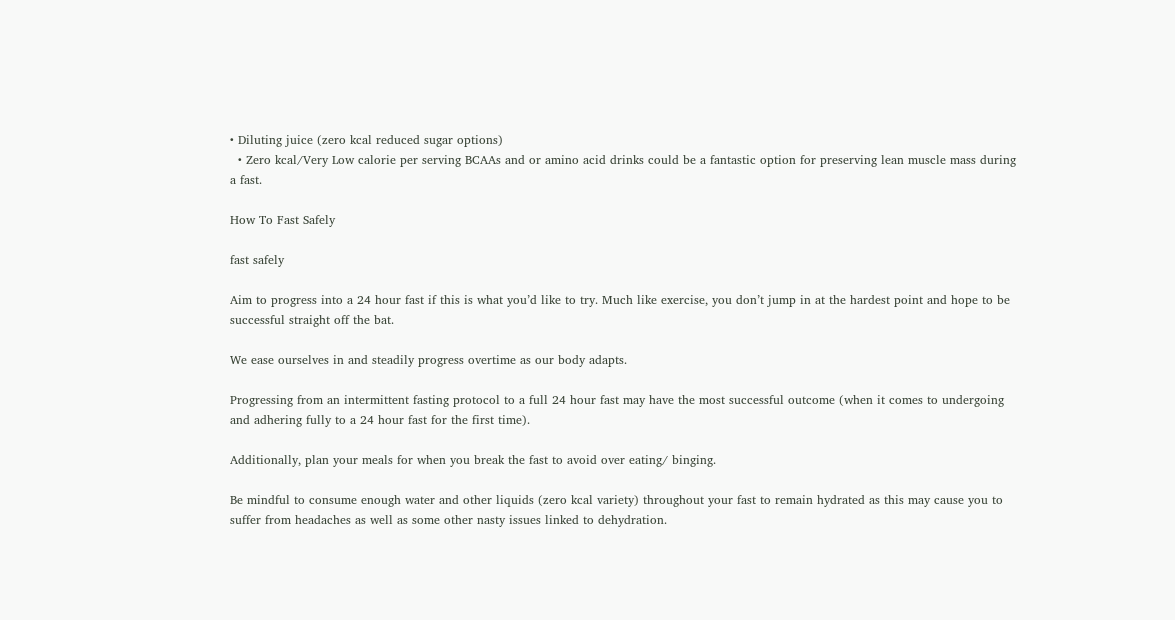• Diluting juice (zero kcal reduced sugar options)
  • Zero kcal/Very Low calorie per serving BCAAs and or amino acid drinks could be a fantastic option for preserving lean muscle mass during a fast.

How To Fast Safely

fast safely

Aim to progress into a 24 hour fast if this is what you’d like to try. Much like exercise, you don’t jump in at the hardest point and hope to be successful straight off the bat.

We ease ourselves in and steadily progress overtime as our body adapts.

Progressing from an intermittent fasting protocol to a full 24 hour fast may have the most successful outcome (when it comes to undergoing and adhering fully to a 24 hour fast for the first time).

Additionally, plan your meals for when you break the fast to avoid over eating/ binging.

Be mindful to consume enough water and other liquids (zero kcal variety) throughout your fast to remain hydrated as this may cause you to suffer from headaches as well as some other nasty issues linked to dehydration.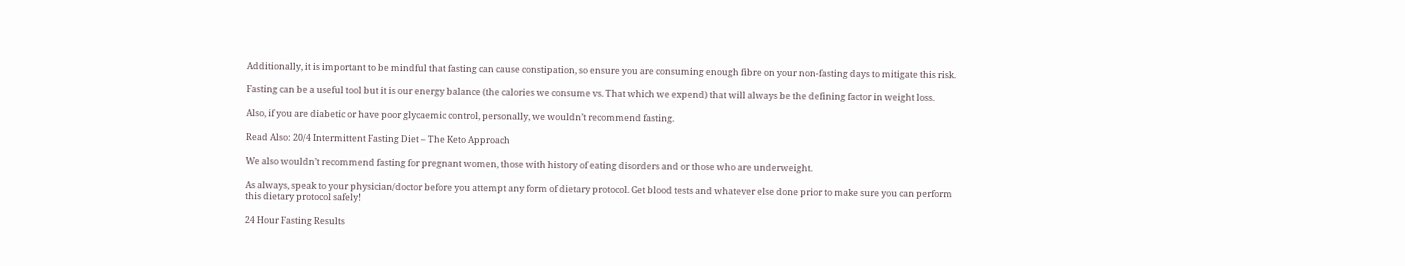Additionally, it is important to be mindful that fasting can cause constipation, so ensure you are consuming enough fibre on your non-fasting days to mitigate this risk.

Fasting can be a useful tool but it is our energy balance (the calories we consume vs. That which we expend) that will always be the defining factor in weight loss.

Also, if you are diabetic or have poor glycaemic control, personally, we wouldn’t recommend fasting.

Read Also: 20/4 Intermittent Fasting Diet – The Keto Approach

We also wouldn’t recommend fasting for pregnant women, those with history of eating disorders and or those who are underweight.

As always, speak to your physician/doctor before you attempt any form of dietary protocol. Get blood tests and whatever else done prior to make sure you can perform this dietary protocol safely!

24 Hour Fasting Results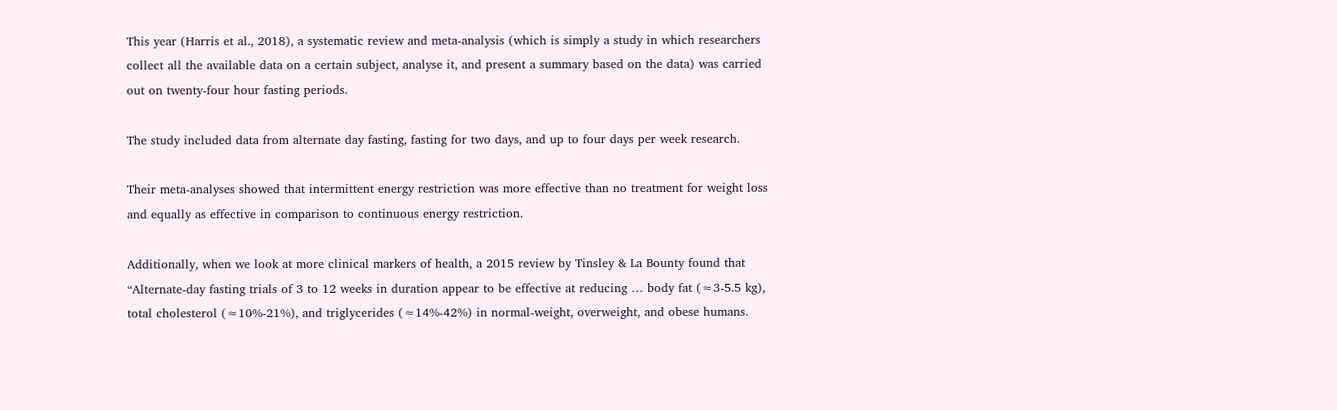This year (Harris et al., 2018), a systematic review and meta-analysis (which is simply a study in which researchers collect all the available data on a certain subject, analyse it, and present a summary based on the data) was carried out on twenty-four hour fasting periods.

The study included data from alternate day fasting, fasting for two days, and up to four days per week research.

Their meta-analyses showed that intermittent energy restriction was more effective than no treatment for weight loss and equally as effective in comparison to continuous energy restriction.

Additionally, when we look at more clinical markers of health, a 2015 review by Tinsley & La Bounty found that “Alternate-day fasting trials of 3 to 12 weeks in duration appear to be effective at reducing … body fat (≈3-5.5 kg), total cholesterol (≈10%-21%), and triglycerides (≈14%-42%) in normal-weight, overweight, and obese humans.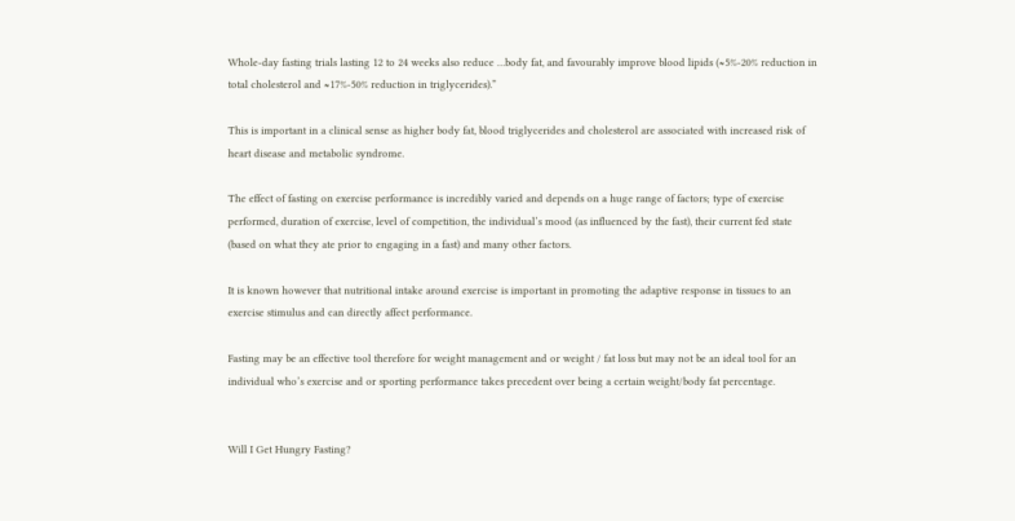Whole-day fasting trials lasting 12 to 24 weeks also reduce …body fat, and favourably improve blood lipids (≈5%-20% reduction in total cholesterol and ≈17%-50% reduction in triglycerides).”

This is important in a clinical sense as higher body fat, blood triglycerides and cholesterol are associated with increased risk of heart disease and metabolic syndrome.

The effect of fasting on exercise performance is incredibly varied and depends on a huge range of factors; type of exercise performed, duration of exercise, level of competition, the individual’s mood (as influenced by the fast), their current fed state (based on what they ate prior to engaging in a fast) and many other factors.

It is known however that nutritional intake around exercise is important in promoting the adaptive response in tissues to an exercise stimulus and can directly affect performance.

Fasting may be an effective tool therefore for weight management and or weight / fat loss but may not be an ideal tool for an individual who’s exercise and or sporting performance takes precedent over being a certain weight/body fat percentage.


Will I Get Hungry Fasting?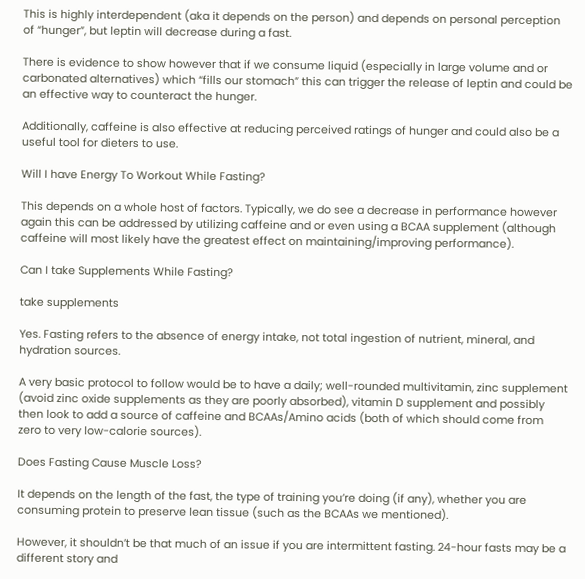This is highly interdependent (aka it depends on the person) and depends on personal perception of “hunger”, but leptin will decrease during a fast.

There is evidence to show however that if we consume liquid (especially in large volume and or carbonated alternatives) which “fills our stomach” this can trigger the release of leptin and could be an effective way to counteract the hunger.

Additionally, caffeine is also effective at reducing perceived ratings of hunger and could also be a useful tool for dieters to use.

Will I have Energy To Workout While Fasting?

This depends on a whole host of factors. Typically, we do see a decrease in performance however again this can be addressed by utilizing caffeine and or even using a BCAA supplement (although caffeine will most likely have the greatest effect on maintaining/improving performance).

Can I take Supplements While Fasting?

take supplements

Yes. Fasting refers to the absence of energy intake, not total ingestion of nutrient, mineral, and hydration sources.

A very basic protocol to follow would be to have a daily; well-rounded multivitamin, zinc supplement (avoid zinc oxide supplements as they are poorly absorbed), vitamin D supplement and possibly then look to add a source of caffeine and BCAAs/Amino acids (both of which should come from zero to very low-calorie sources).

Does Fasting Cause Muscle Loss?

It depends on the length of the fast, the type of training you’re doing (if any), whether you are consuming protein to preserve lean tissue (such as the BCAAs we mentioned).

However, it shouldn’t be that much of an issue if you are intermittent fasting. 24-hour fasts may be a different story and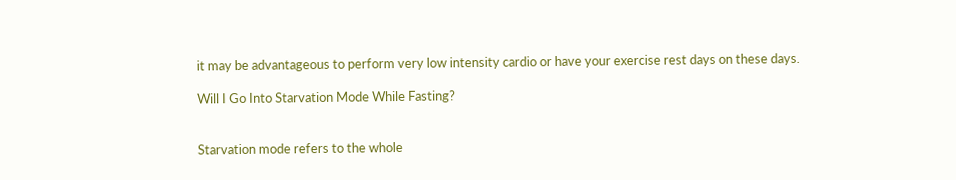it may be advantageous to perform very low intensity cardio or have your exercise rest days on these days.

Will I Go Into Starvation Mode While Fasting?


Starvation mode refers to the whole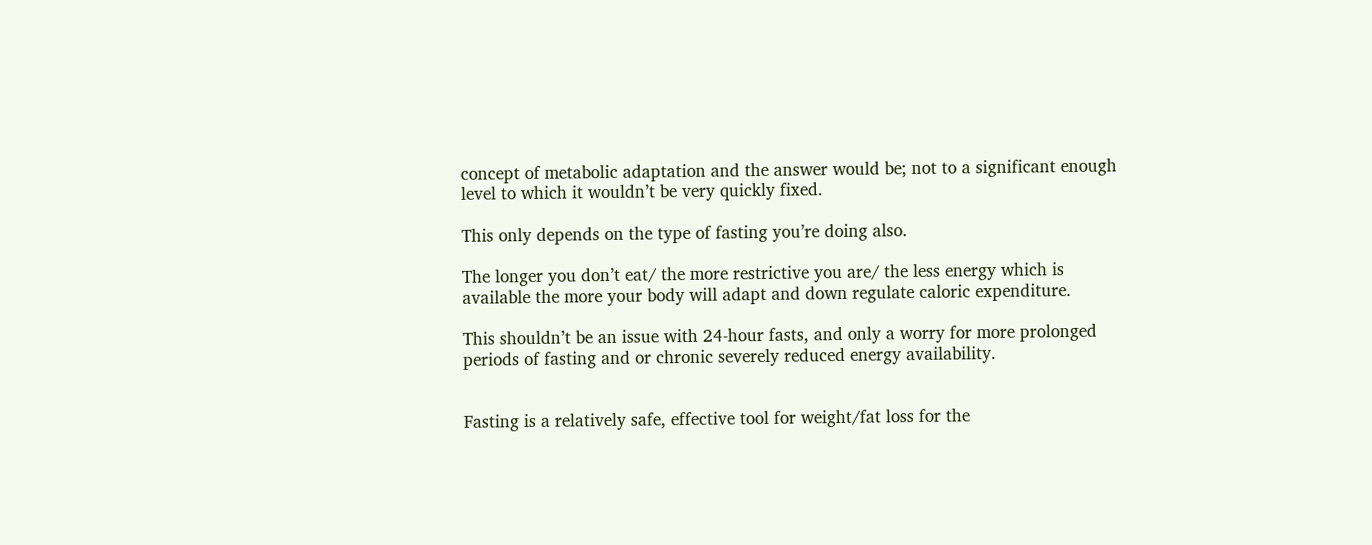concept of metabolic adaptation and the answer would be; not to a significant enough level to which it wouldn’t be very quickly fixed.

This only depends on the type of fasting you’re doing also.

The longer you don’t eat/ the more restrictive you are/ the less energy which is available the more your body will adapt and down regulate caloric expenditure.

This shouldn’t be an issue with 24-hour fasts, and only a worry for more prolonged periods of fasting and or chronic severely reduced energy availability.


Fasting is a relatively safe, effective tool for weight/fat loss for the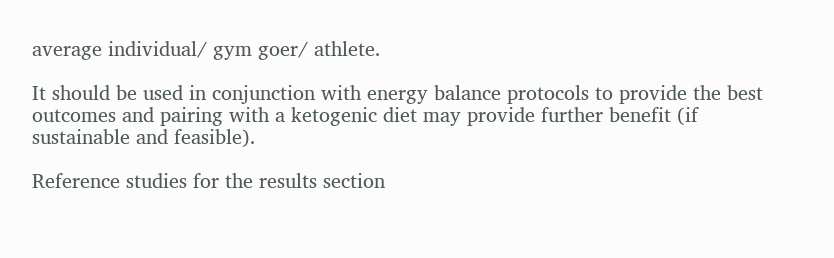average individual/ gym goer/ athlete.

It should be used in conjunction with energy balance protocols to provide the best outcomes and pairing with a ketogenic diet may provide further benefit (if sustainable and feasible).

Reference studies for the results section